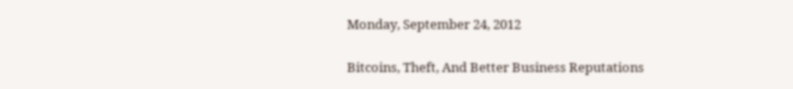Monday, September 24, 2012

Bitcoins, Theft, And Better Business Reputations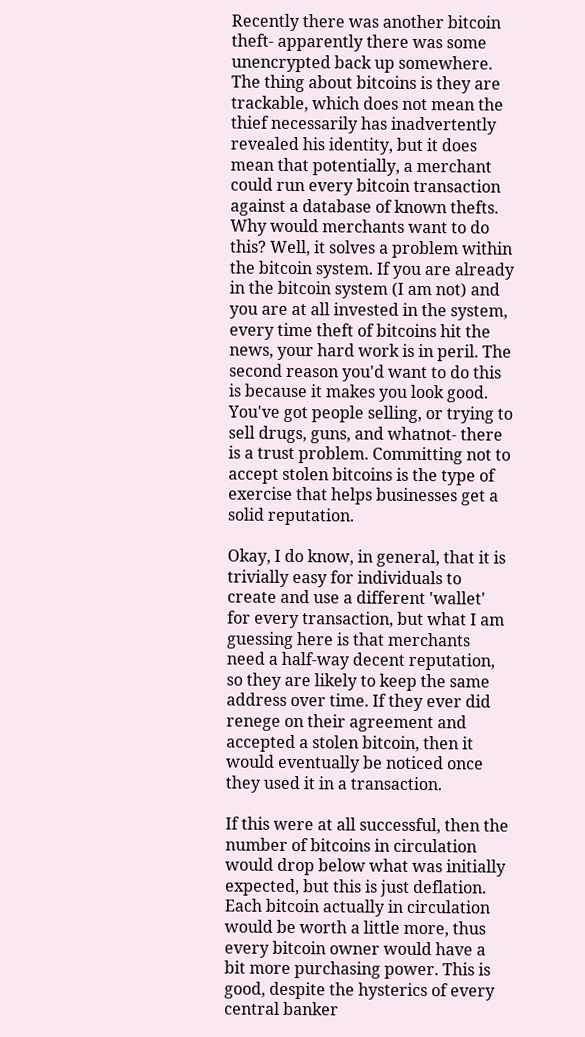Recently there was another bitcoin theft- apparently there was some unencrypted back up somewhere. The thing about bitcoins is they are trackable, which does not mean the thief necessarily has inadvertently revealed his identity, but it does mean that potentially, a merchant could run every bitcoin transaction against a database of known thefts.
Why would merchants want to do this? Well, it solves a problem within the bitcoin system. If you are already in the bitcoin system (I am not) and you are at all invested in the system, every time theft of bitcoins hit the news, your hard work is in peril. The second reason you'd want to do this is because it makes you look good. You've got people selling, or trying to sell drugs, guns, and whatnot- there is a trust problem. Committing not to accept stolen bitcoins is the type of exercise that helps businesses get a solid reputation.

Okay, I do know, in general, that it is trivially easy for individuals to create and use a different 'wallet' for every transaction, but what I am guessing here is that merchants need a half-way decent reputation, so they are likely to keep the same address over time. If they ever did renege on their agreement and accepted a stolen bitcoin, then it would eventually be noticed once they used it in a transaction.

If this were at all successful, then the number of bitcoins in circulation would drop below what was initially expected, but this is just deflation. Each bitcoin actually in circulation would be worth a little more, thus every bitcoin owner would have a bit more purchasing power. This is good, despite the hysterics of every central banker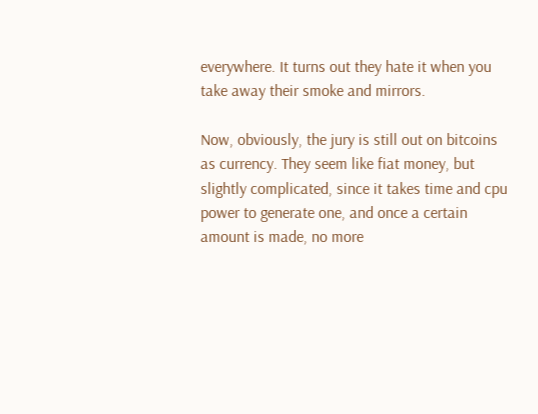everywhere. It turns out they hate it when you take away their smoke and mirrors.

Now, obviously, the jury is still out on bitcoins as currency. They seem like fiat money, but slightly complicated, since it takes time and cpu power to generate one, and once a certain amount is made, no more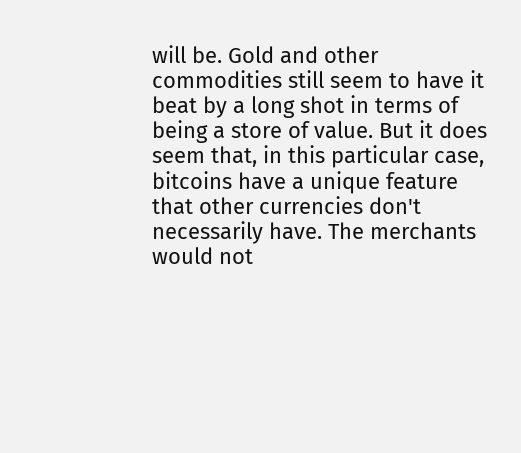will be. Gold and other commodities still seem to have it beat by a long shot in terms of being a store of value. But it does seem that, in this particular case, bitcoins have a unique feature that other currencies don't necessarily have. The merchants would not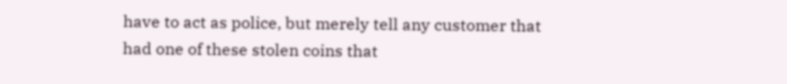have to act as police, but merely tell any customer that had one of these stolen coins that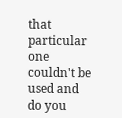that particular one couldn't be used and do you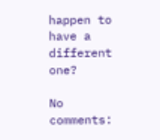happen to have a different one?

No comments: